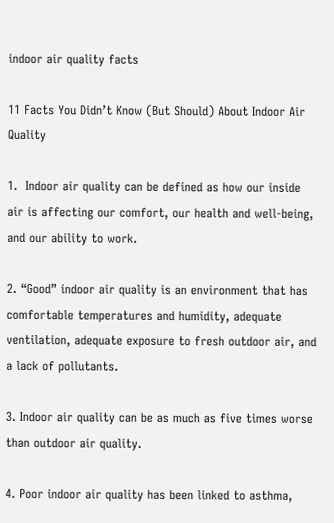indoor air quality facts

11 Facts You Didn’t Know (But Should) About Indoor Air Quality

1.  Indoor air quality can be defined as how our inside air is affecting our comfort, our health and well-being, and our ability to work.

2. “Good” indoor air quality is an environment that has comfortable temperatures and humidity, adequate ventilation, adequate exposure to fresh outdoor air, and a lack of pollutants.

3. Indoor air quality can be as much as five times worse than outdoor air quality.

4. Poor indoor air quality has been linked to asthma,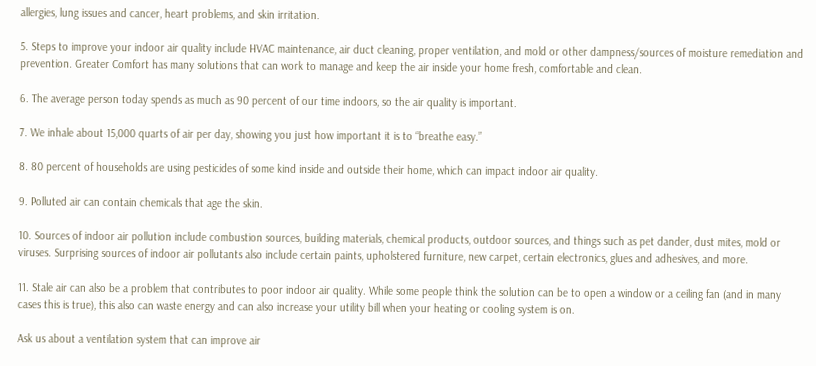allergies, lung issues and cancer, heart problems, and skin irritation.

5. Steps to improve your indoor air quality include HVAC maintenance, air duct cleaning, proper ventilation, and mold or other dampness/sources of moisture remediation and prevention. Greater Comfort has many solutions that can work to manage and keep the air inside your home fresh, comfortable and clean.

6. The average person today spends as much as 90 percent of our time indoors, so the air quality is important.

7. We inhale about 15,000 quarts of air per day, showing you just how important it is to “breathe easy.”

8. 80 percent of households are using pesticides of some kind inside and outside their home, which can impact indoor air quality.

9. Polluted air can contain chemicals that age the skin.

10. Sources of indoor air pollution include combustion sources, building materials, chemical products, outdoor sources, and things such as pet dander, dust mites, mold or viruses. Surprising sources of indoor air pollutants also include certain paints, upholstered furniture, new carpet, certain electronics, glues and adhesives, and more.

11. Stale air can also be a problem that contributes to poor indoor air quality. While some people think the solution can be to open a window or a ceiling fan (and in many cases this is true), this also can waste energy and can also increase your utility bill when your heating or cooling system is on.

Ask us about a ventilation system that can improve air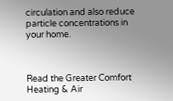circulation and also reduce particle concentrations in your home.



Read the Greater Comfort Heating & Air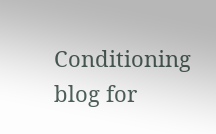Conditioning blog for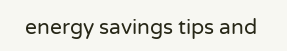energy savings tips and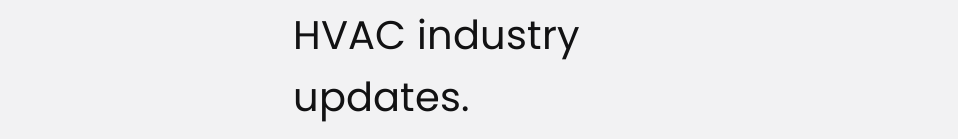HVAC industry updates.